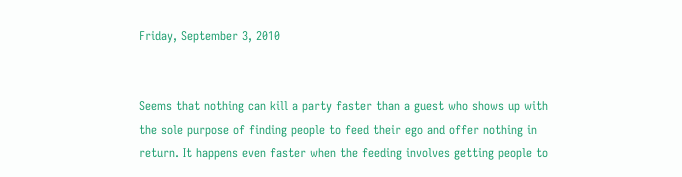Friday, September 3, 2010


Seems that nothing can kill a party faster than a guest who shows up with the sole purpose of finding people to feed their ego and offer nothing in return. It happens even faster when the feeding involves getting people to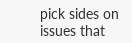pick sides on issues that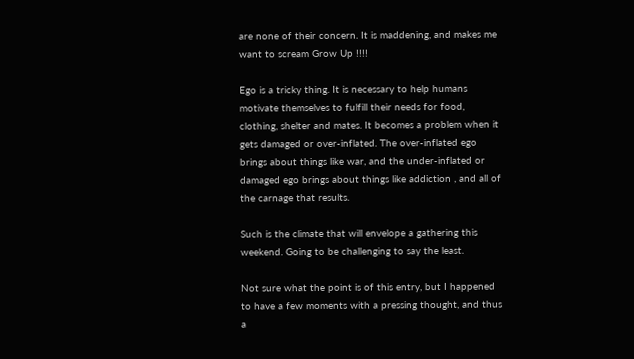are none of their concern. It is maddening, and makes me want to scream Grow Up !!!!

Ego is a tricky thing. It is necessary to help humans motivate themselves to fulfill their needs for food, clothing, shelter and mates. It becomes a problem when it gets damaged or over-inflated. The over-inflated ego brings about things like war, and the under-inflated or damaged ego brings about things like addiction , and all of the carnage that results.

Such is the climate that will envelope a gathering this weekend. Going to be challenging to say the least.

Not sure what the point is of this entry, but I happened to have a few moments with a pressing thought, and thus a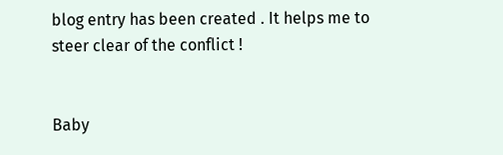blog entry has been created . It helps me to steer clear of the conflict !


Baby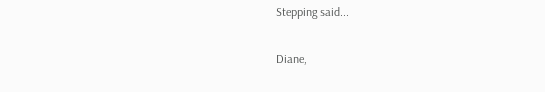Stepping said...

Diane,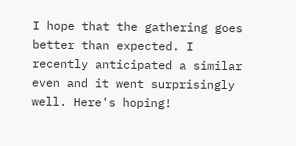I hope that the gathering goes better than expected. I recently anticipated a similar even and it went surprisingly well. Here's hoping!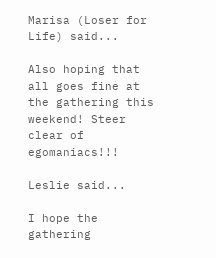Marisa (Loser for Life) said...

Also hoping that all goes fine at the gathering this weekend! Steer clear of egomaniacs!!!

Leslie said...

I hope the gathering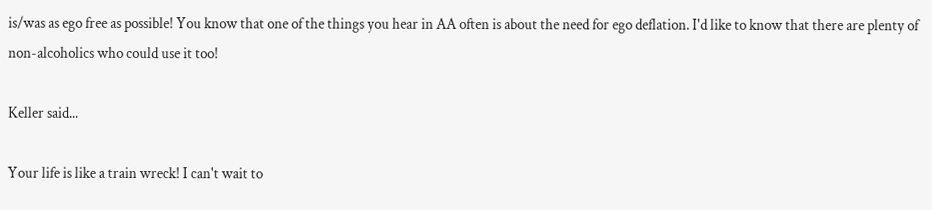is/was as ego free as possible! You know that one of the things you hear in AA often is about the need for ego deflation. I'd like to know that there are plenty of non-alcoholics who could use it too!

Keller said...

Your life is like a train wreck! I can't wait to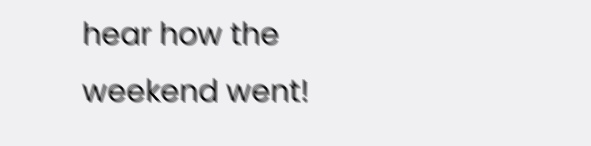hear how the weekend went!